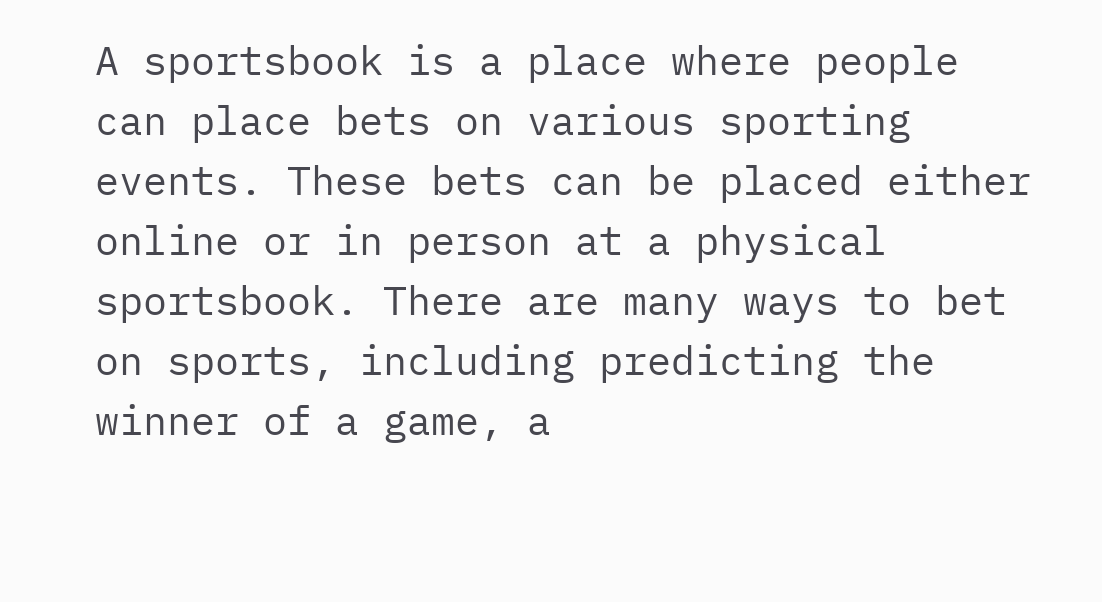A sportsbook is a place where people can place bets on various sporting events. These bets can be placed either online or in person at a physical sportsbook. There are many ways to bet on sports, including predicting the winner of a game, a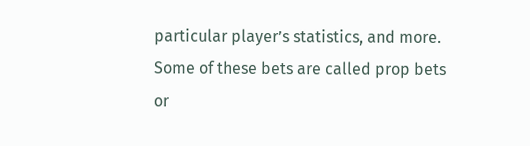particular player’s statistics, and more. Some of these bets are called prop bets or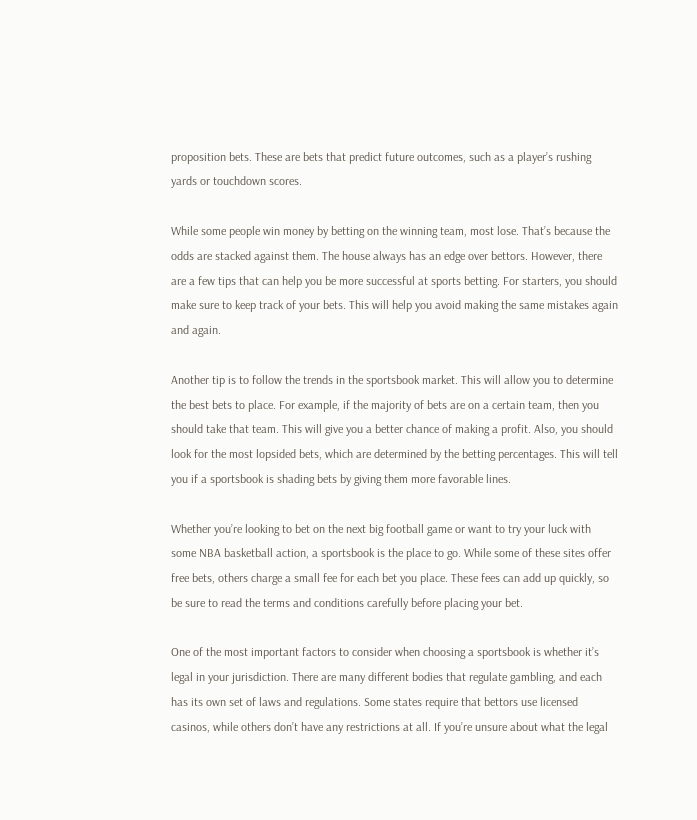proposition bets. These are bets that predict future outcomes, such as a player’s rushing yards or touchdown scores.

While some people win money by betting on the winning team, most lose. That’s because the odds are stacked against them. The house always has an edge over bettors. However, there are a few tips that can help you be more successful at sports betting. For starters, you should make sure to keep track of your bets. This will help you avoid making the same mistakes again and again.

Another tip is to follow the trends in the sportsbook market. This will allow you to determine the best bets to place. For example, if the majority of bets are on a certain team, then you should take that team. This will give you a better chance of making a profit. Also, you should look for the most lopsided bets, which are determined by the betting percentages. This will tell you if a sportsbook is shading bets by giving them more favorable lines.

Whether you’re looking to bet on the next big football game or want to try your luck with some NBA basketball action, a sportsbook is the place to go. While some of these sites offer free bets, others charge a small fee for each bet you place. These fees can add up quickly, so be sure to read the terms and conditions carefully before placing your bet.

One of the most important factors to consider when choosing a sportsbook is whether it’s legal in your jurisdiction. There are many different bodies that regulate gambling, and each has its own set of laws and regulations. Some states require that bettors use licensed casinos, while others don’t have any restrictions at all. If you’re unsure about what the legal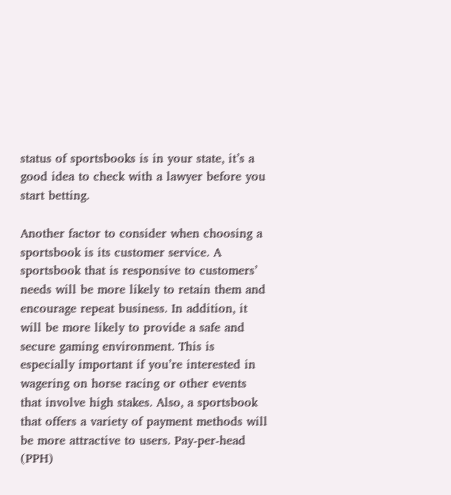status of sportsbooks is in your state, it’s a good idea to check with a lawyer before you start betting.

Another factor to consider when choosing a sportsbook is its customer service. A sportsbook that is responsive to customers’ needs will be more likely to retain them and encourage repeat business. In addition, it will be more likely to provide a safe and secure gaming environment. This is especially important if you’re interested in wagering on horse racing or other events that involve high stakes. Also, a sportsbook that offers a variety of payment methods will be more attractive to users. Pay-per-head (PPH)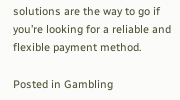solutions are the way to go if you’re looking for a reliable and flexible payment method.

Posted in Gambling